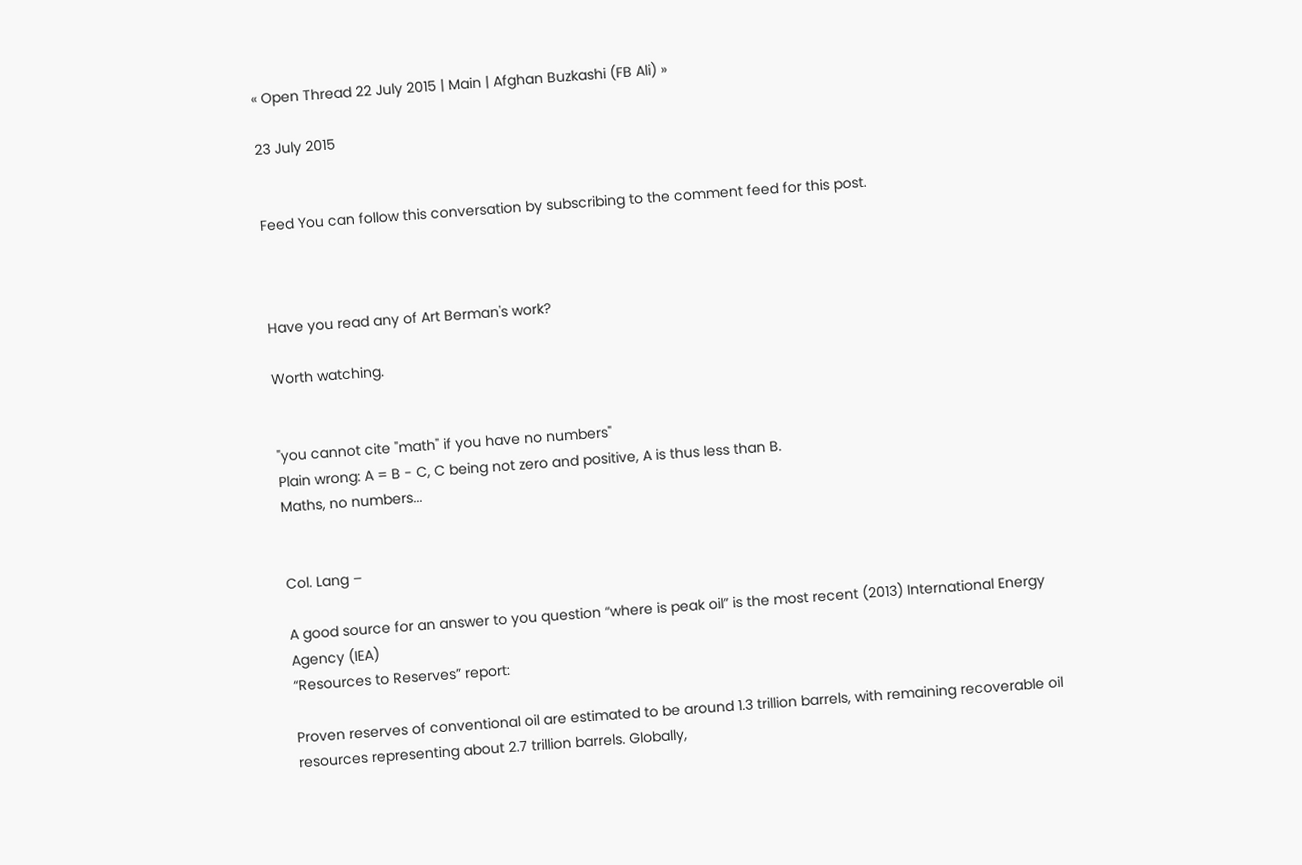« Open Thread 22 July 2015 | Main | Afghan Buzkashi (FB Ali) »

23 July 2015


Feed You can follow this conversation by subscribing to the comment feed for this post.



Have you read any of Art Berman's work?

Worth watching.


"you cannot cite "math" if you have no numbers"
Plain wrong: A = B - C, C being not zero and positive, A is thus less than B.
Maths, no numbers...


Col. Lang –

A good source for an answer to you question “where is peak oil” is the most recent (2013) International Energy Agency (IEA)
“Resources to Reserves” report:

Proven reserves of conventional oil are estimated to be around 1.3 trillion barrels, with remaining recoverable oil resources representing about 2.7 trillion barrels. Globally,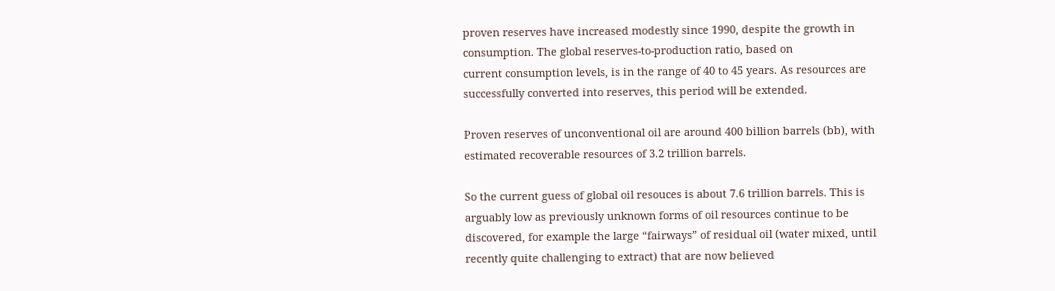proven reserves have increased modestly since 1990, despite the growth in consumption. The global reserves-to-production ratio, based on
current consumption levels, is in the range of 40 to 45 years. As resources are successfully converted into reserves, this period will be extended.

Proven reserves of unconventional oil are around 400 billion barrels (bb), with estimated recoverable resources of 3.2 trillion barrels.

So the current guess of global oil resouces is about 7.6 trillion barrels. This is arguably low as previously unknown forms of oil resources continue to be discovered, for example the large “fairways” of residual oil (water mixed, until recently quite challenging to extract) that are now believed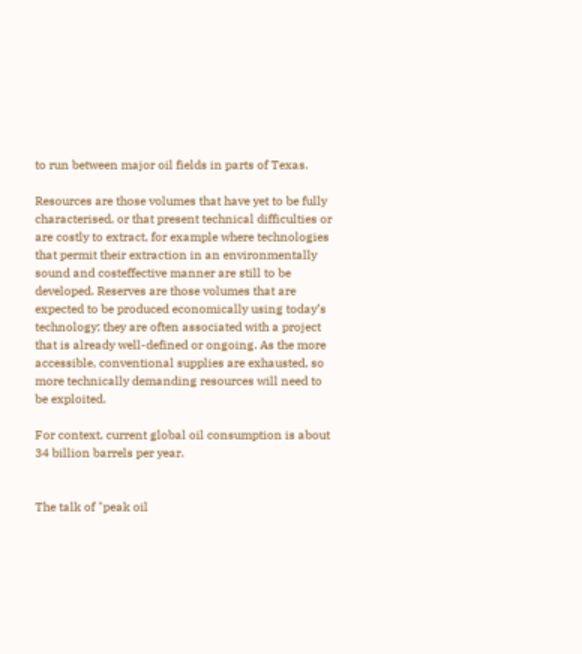to run between major oil fields in parts of Texas.

Resources are those volumes that have yet to be fully characterised, or that present technical difficulties or are costly to extract, for example where technologies that permit their extraction in an environmentally sound and costeffective manner are still to be developed. Reserves are those volumes that are expected to be produced economically using today’s technology; they are often associated with a project that is already well-defined or ongoing. As the more accessible, conventional supplies are exhausted, so more technically demanding resources will need to be exploited.

For context, current global oil consumption is about 34 billion barrels per year.


The talk of "peak oil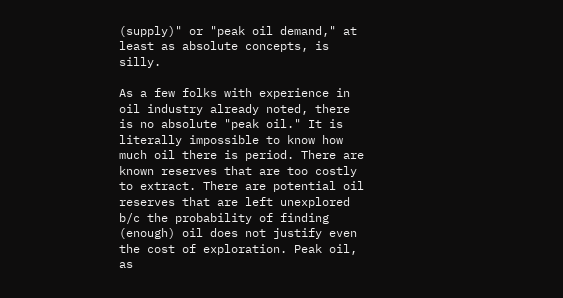(supply)" or "peak oil demand," at least as absolute concepts, is silly.

As a few folks with experience in oil industry already noted, there is no absolute "peak oil." It is literally impossible to know how much oil there is period. There are known reserves that are too costly to extract. There are potential oil reserves that are left unexplored b/c the probability of finding (enough) oil does not justify even the cost of exploration. Peak oil, as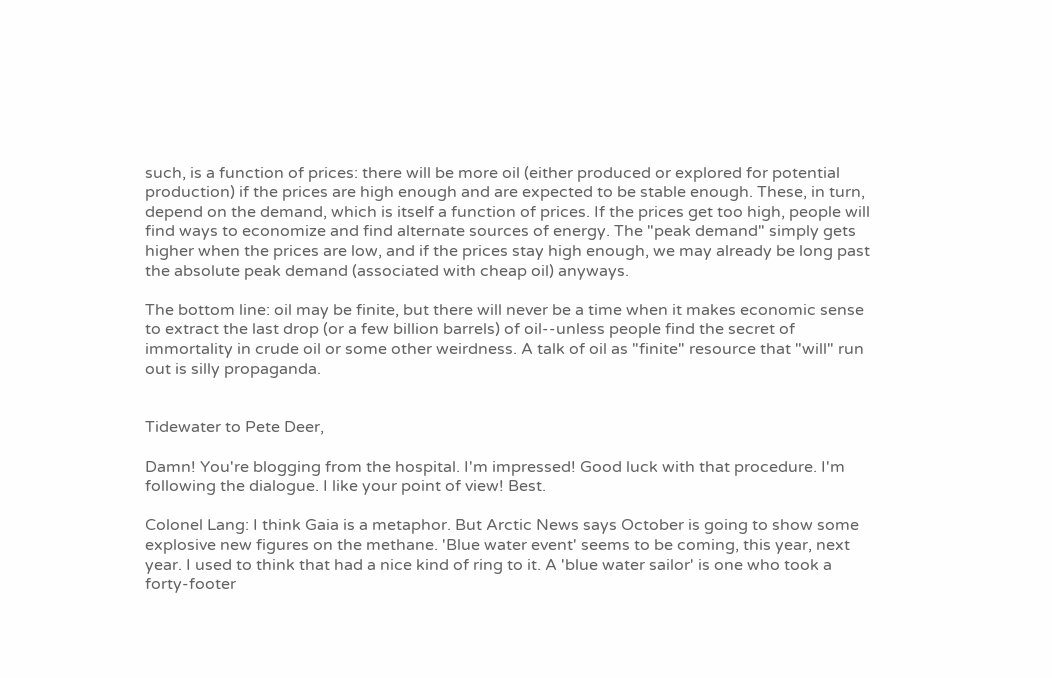such, is a function of prices: there will be more oil (either produced or explored for potential production) if the prices are high enough and are expected to be stable enough. These, in turn, depend on the demand, which is itself a function of prices. If the prices get too high, people will find ways to economize and find alternate sources of energy. The "peak demand" simply gets higher when the prices are low, and if the prices stay high enough, we may already be long past the absolute peak demand (associated with cheap oil) anyways.

The bottom line: oil may be finite, but there will never be a time when it makes economic sense to extract the last drop (or a few billion barrels) of oil--unless people find the secret of immortality in crude oil or some other weirdness. A talk of oil as "finite" resource that "will" run out is silly propaganda.


Tidewater to Pete Deer,

Damn! You're blogging from the hospital. I'm impressed! Good luck with that procedure. I'm following the dialogue. I like your point of view! Best.

Colonel Lang: I think Gaia is a metaphor. But Arctic News says October is going to show some explosive new figures on the methane. 'Blue water event' seems to be coming, this year, next year. I used to think that had a nice kind of ring to it. A 'blue water sailor' is one who took a forty-footer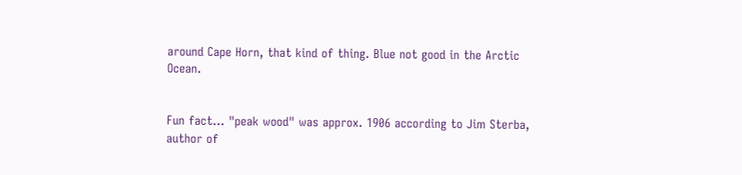around Cape Horn, that kind of thing. Blue not good in the Arctic Ocean.


Fun fact... "peak wood" was approx. 1906 according to Jim Sterba, author of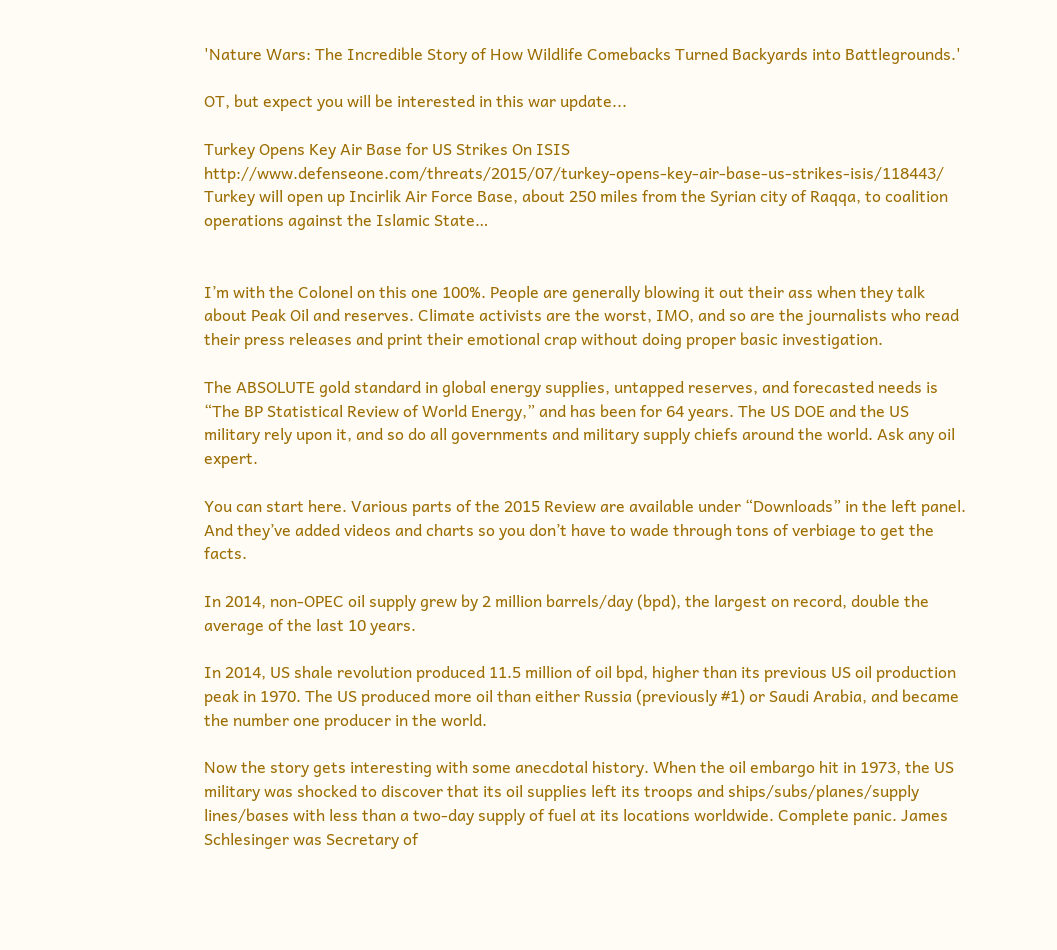'Nature Wars: The Incredible Story of How Wildlife Comebacks Turned Backyards into Battlegrounds.'

OT, but expect you will be interested in this war update...

Turkey Opens Key Air Base for US Strikes On ISIS http://www.defenseone.com/threats/2015/07/turkey-opens-key-air-base-us-strikes-isis/118443/
Turkey will open up Incirlik Air Force Base, about 250 miles from the Syrian city of Raqqa, to coalition operations against the Islamic State…


I’m with the Colonel on this one 100%. People are generally blowing it out their ass when they talk about Peak Oil and reserves. Climate activists are the worst, IMO, and so are the journalists who read their press releases and print their emotional crap without doing proper basic investigation.

The ABSOLUTE gold standard in global energy supplies, untapped reserves, and forecasted needs is “The BP Statistical Review of World Energy,” and has been for 64 years. The US DOE and the US military rely upon it, and so do all governments and military supply chiefs around the world. Ask any oil expert.

You can start here. Various parts of the 2015 Review are available under “Downloads” in the left panel. And they’ve added videos and charts so you don’t have to wade through tons of verbiage to get the facts.

In 2014, non-OPEC oil supply grew by 2 million barrels/day (bpd), the largest on record, double the average of the last 10 years.

In 2014, US shale revolution produced 11.5 million of oil bpd, higher than its previous US oil production peak in 1970. The US produced more oil than either Russia (previously #1) or Saudi Arabia, and became the number one producer in the world.

Now the story gets interesting with some anecdotal history. When the oil embargo hit in 1973, the US military was shocked to discover that its oil supplies left its troops and ships/subs/planes/supply lines/bases with less than a two-day supply of fuel at its locations worldwide. Complete panic. James Schlesinger was Secretary of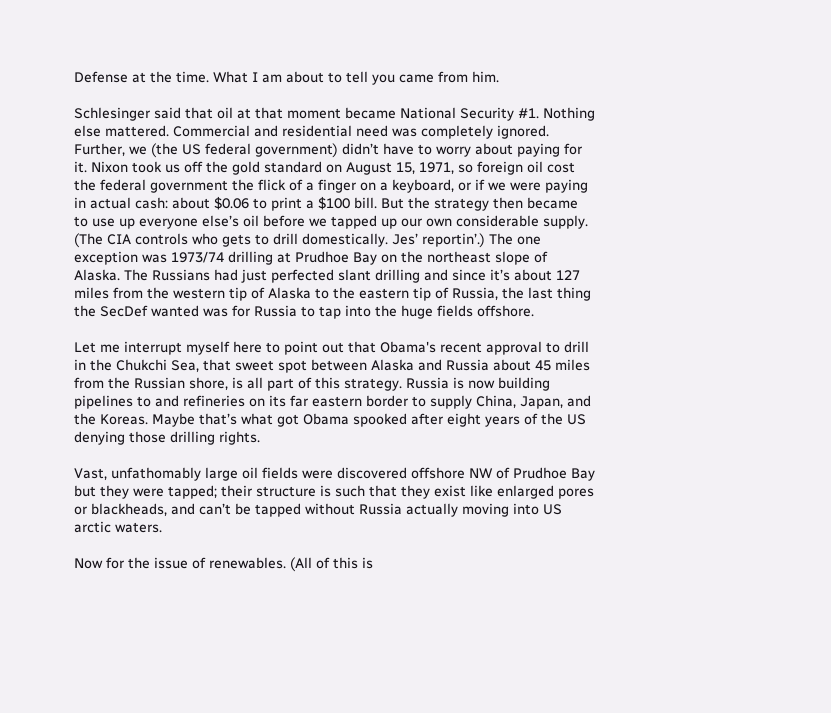Defense at the time. What I am about to tell you came from him.

Schlesinger said that oil at that moment became National Security #1. Nothing else mattered. Commercial and residential need was completely ignored. Further, we (the US federal government) didn’t have to worry about paying for it. Nixon took us off the gold standard on August 15, 1971, so foreign oil cost the federal government the flick of a finger on a keyboard, or if we were paying in actual cash: about $0.06 to print a $100 bill. But the strategy then became to use up everyone else’s oil before we tapped up our own considerable supply. (The CIA controls who gets to drill domestically. Jes’ reportin’.) The one exception was 1973/74 drilling at Prudhoe Bay on the northeast slope of Alaska. The Russians had just perfected slant drilling and since it’s about 127 miles from the western tip of Alaska to the eastern tip of Russia, the last thing the SecDef wanted was for Russia to tap into the huge fields offshore.

Let me interrupt myself here to point out that Obama's recent approval to drill in the Chukchi Sea, that sweet spot between Alaska and Russia about 45 miles from the Russian shore, is all part of this strategy. Russia is now building pipelines to and refineries on its far eastern border to supply China, Japan, and the Koreas. Maybe that’s what got Obama spooked after eight years of the US denying those drilling rights.

Vast, unfathomably large oil fields were discovered offshore NW of Prudhoe Bay but they were tapped; their structure is such that they exist like enlarged pores or blackheads, and can’t be tapped without Russia actually moving into US arctic waters.

Now for the issue of renewables. (All of this is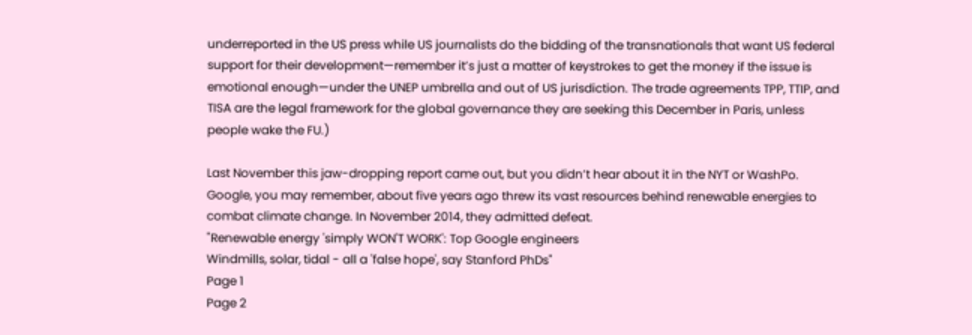underreported in the US press while US journalists do the bidding of the transnationals that want US federal support for their development—remember it’s just a matter of keystrokes to get the money if the issue is emotional enough—under the UNEP umbrella and out of US jurisdiction. The trade agreements TPP, TTIP, and TISA are the legal framework for the global governance they are seeking this December in Paris, unless people wake the FU.)

Last November this jaw-dropping report came out, but you didn’t hear about it in the NYT or WashPo. Google, you may remember, about five years ago threw its vast resources behind renewable energies to combat climate change. In November 2014, they admitted defeat.
"Renewable energy 'simply WON'T WORK': Top Google engineers
Windmills, solar, tidal - all a 'false hope', say Stanford PhDs"
Page 1
Page 2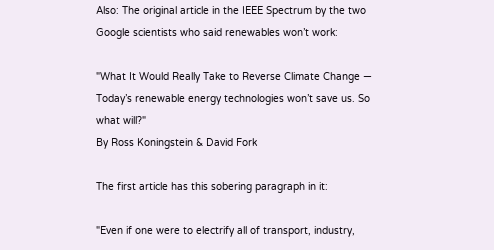Also: The original article in the IEEE Spectrum by the two Google scientists who said renewables won’t work:

"What It Would Really Take to Reverse Climate Change — Today’s renewable energy technologies won’t save us. So what will?"
By Ross Koningstein & David Fork

The first article has this sobering paragraph in it:

"Even if one were to electrify all of transport, industry,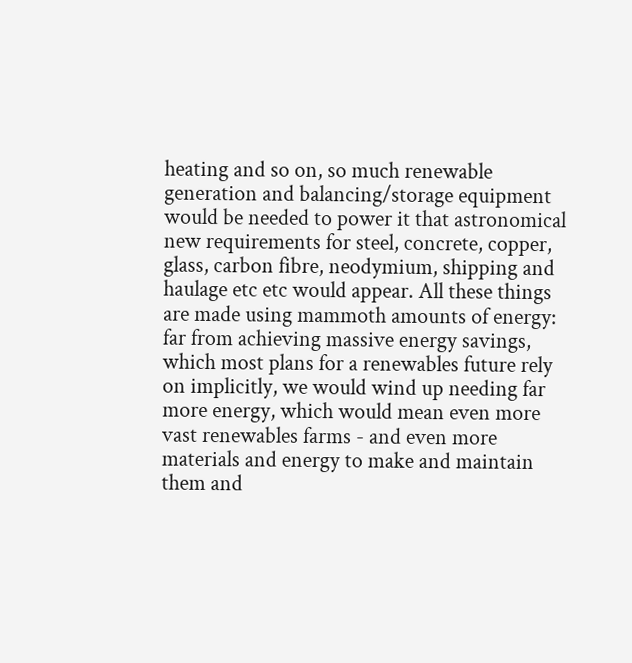heating and so on, so much renewable generation and balancing/storage equipment would be needed to power it that astronomical new requirements for steel, concrete, copper, glass, carbon fibre, neodymium, shipping and haulage etc etc would appear. All these things are made using mammoth amounts of energy: far from achieving massive energy savings, which most plans for a renewables future rely on implicitly, we would wind up needing far more energy, which would mean even more vast renewables farms - and even more materials and energy to make and maintain them and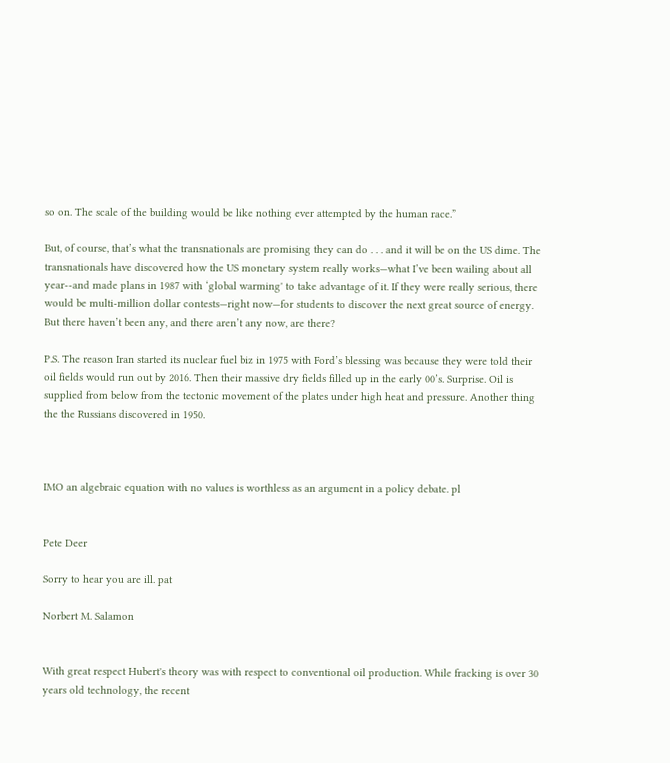so on. The scale of the building would be like nothing ever attempted by the human race.”

But, of course, that’s what the transnationals are promising they can do . . . and it will be on the US dime. The transnationals have discovered how the US monetary system really works—what I’ve been wailing about all year--and made plans in 1987 with ‘global warming' to take advantage of it. If they were really serious, there would be multi-million dollar contests—right now—for students to discover the next great source of energy. But there haven’t been any, and there aren’t any now, are there?

P.S. The reason Iran started its nuclear fuel biz in 1975 with Ford’s blessing was because they were told their oil fields would run out by 2016. Then their massive dry fields filled up in the early 00’s. Surprise. Oil is supplied from below from the tectonic movement of the plates under high heat and pressure. Another thing the the Russians discovered in 1950.



IMO an algebraic equation with no values is worthless as an argument in a policy debate. pl


Pete Deer

Sorry to hear you are ill. pat

Norbert M. Salamon


With great respect Hubert's theory was with respect to conventional oil production. While fracking is over 30 years old technology, the recent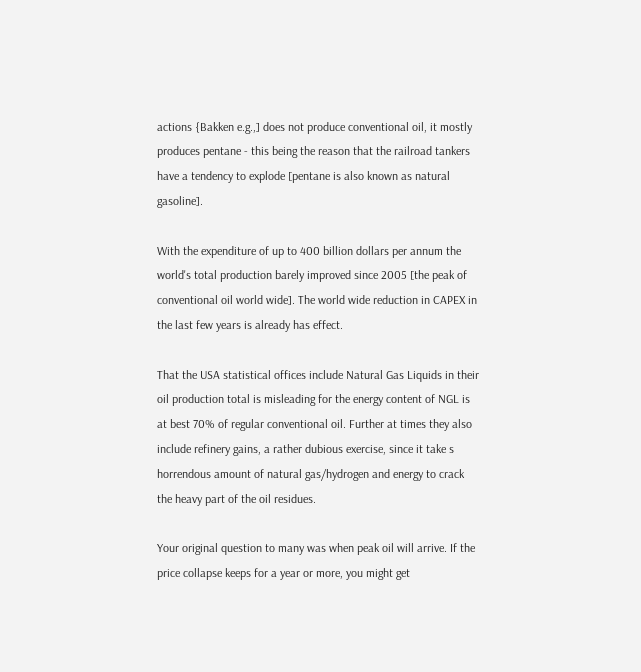actions {Bakken e.g.,] does not produce conventional oil, it mostly produces pentane - this being the reason that the railroad tankers have a tendency to explode [pentane is also known as natural gasoline].

With the expenditure of up to 400 billion dollars per annum the world's total production barely improved since 2005 [the peak of conventional oil world wide]. The world wide reduction in CAPEX in the last few years is already has effect.

That the USA statistical offices include Natural Gas Liquids in their oil production total is misleading for the energy content of NGL is at best 70% of regular conventional oil. Further at times they also include refinery gains, a rather dubious exercise, since it take s horrendous amount of natural gas/hydrogen and energy to crack the heavy part of the oil residues.

Your original question to many was when peak oil will arrive. If the price collapse keeps for a year or more, you might get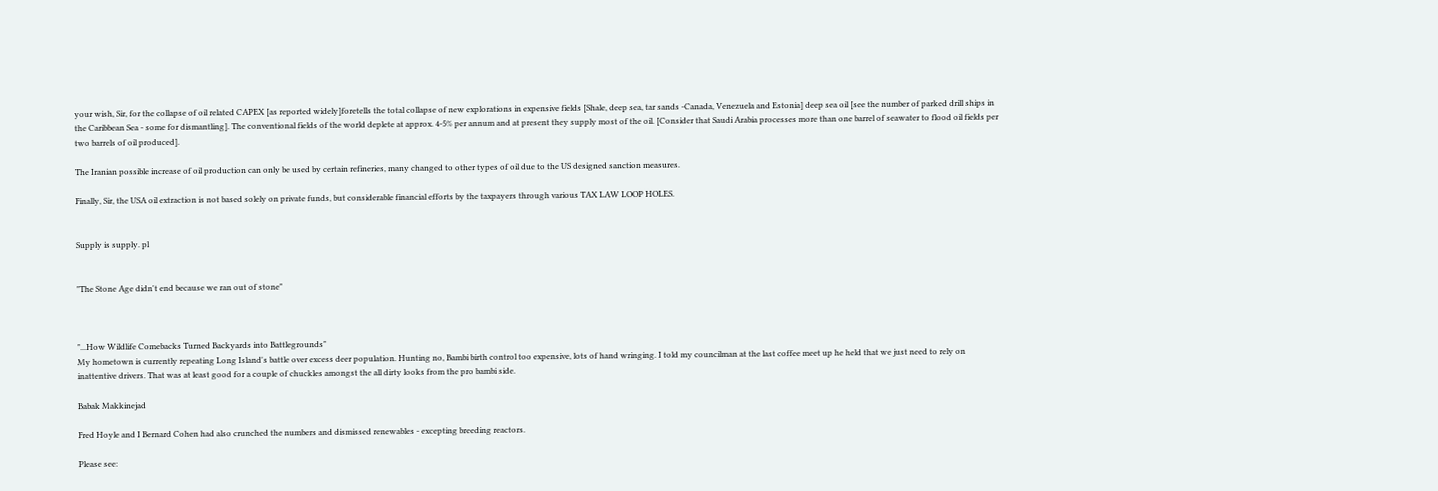your wish, Sir, for the collapse of oil related CAPEX [as reported widely]foretells the total collapse of new explorations in expensive fields [Shale, deep sea, tar sands -Canada, Venezuela and Estonia] deep sea oil [see the number of parked drill ships in the Caribbean Sea - some for dismantling]. The conventional fields of the world deplete at approx. 4-5% per annum and at present they supply most of the oil. [Consider that Saudi Arabia processes more than one barrel of seawater to flood oil fields per two barrels of oil produced].

The Iranian possible increase of oil production can only be used by certain refineries, many changed to other types of oil due to the US designed sanction measures.

Finally, Sir, the USA oil extraction is not based solely on private funds, but considerable financial efforts by the taxpayers through various TAX LAW LOOP HOLES.


Supply is supply. pl


"The Stone Age didn't end because we ran out of stone"



"...How Wildlife Comebacks Turned Backyards into Battlegrounds"
My hometown is currently repeating Long Island's battle over excess deer population. Hunting no, Bambi birth control too expensive, lots of hand wringing. I told my councilman at the last coffee meet up he held that we just need to rely on inattentive drivers. That was at least good for a couple of chuckles amongst the all dirty looks from the pro bambi side.

Babak Makkinejad

Fred Hoyle and I Bernard Cohen had also crunched the numbers and dismissed renewables - excepting breeding reactors.

Please see: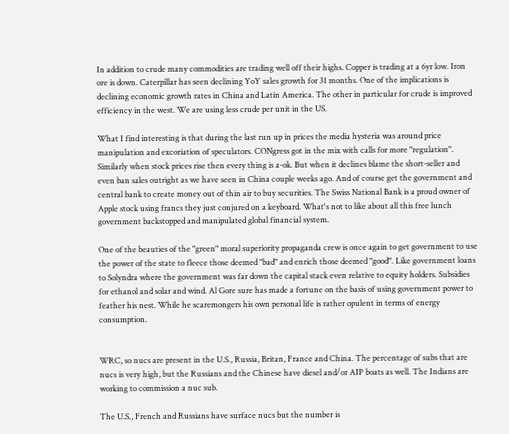In addition to crude many commodities are trading well off their highs. Copper is trading at a 6yr low. Iron ore is down. Caterpillar has seen declining YoY sales growth for 31 months. One of the implications is declining economic growth rates in China and Latin America. The other in particular for crude is improved efficiency in the west. We are using less crude per unit in the US.

What I find interesting is that during the last run up in prices the media hysteria was around price manipulation and excoriation of speculators. CONgress got in the mix with calls for more "regulation". Similarly when stock prices rise then every thing is a-ok. But when it declines blame the short-seller and even ban sales outright as we have seen in China couple weeks ago. And of course get the government and central bank to create money out of thin air to buy securities. The Swiss National Bank is a proud owner of Apple stock using francs they just conjured on a keyboard. What's not to like about all this free lunch government backstopped and manipulated global financial system.

One of the beauties of the "green" moral superiority propaganda crew is once again to get government to use the power of the state to fleece those deemed "bad" and enrich those deemed "good". Like government loans to Solyndra where the government was far down the capital stack even relative to equity holders. Subsidies for ethanol and solar and wind. Al Gore sure has made a fortune on the basis of using government power to feather his nest. While he scaremongers his own personal life is rather opulent in terms of energy consumption.


WRC, so nucs are present in the U.S., Russia, Britan, France and China. The percentage of subs that are nucs is very high, but the Russians and the Chinese have diesel and/or AIP boats as well. The Indians are working to commission a nuc sub.

The U.S., French and Russians have surface nucs but the number is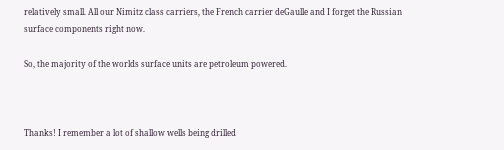relatively small. All our Nimitz class carriers, the French carrier deGaulle and I forget the Russian surface components right now.

So, the majority of the worlds surface units are petroleum powered.



Thanks! I remember a lot of shallow wells being drilled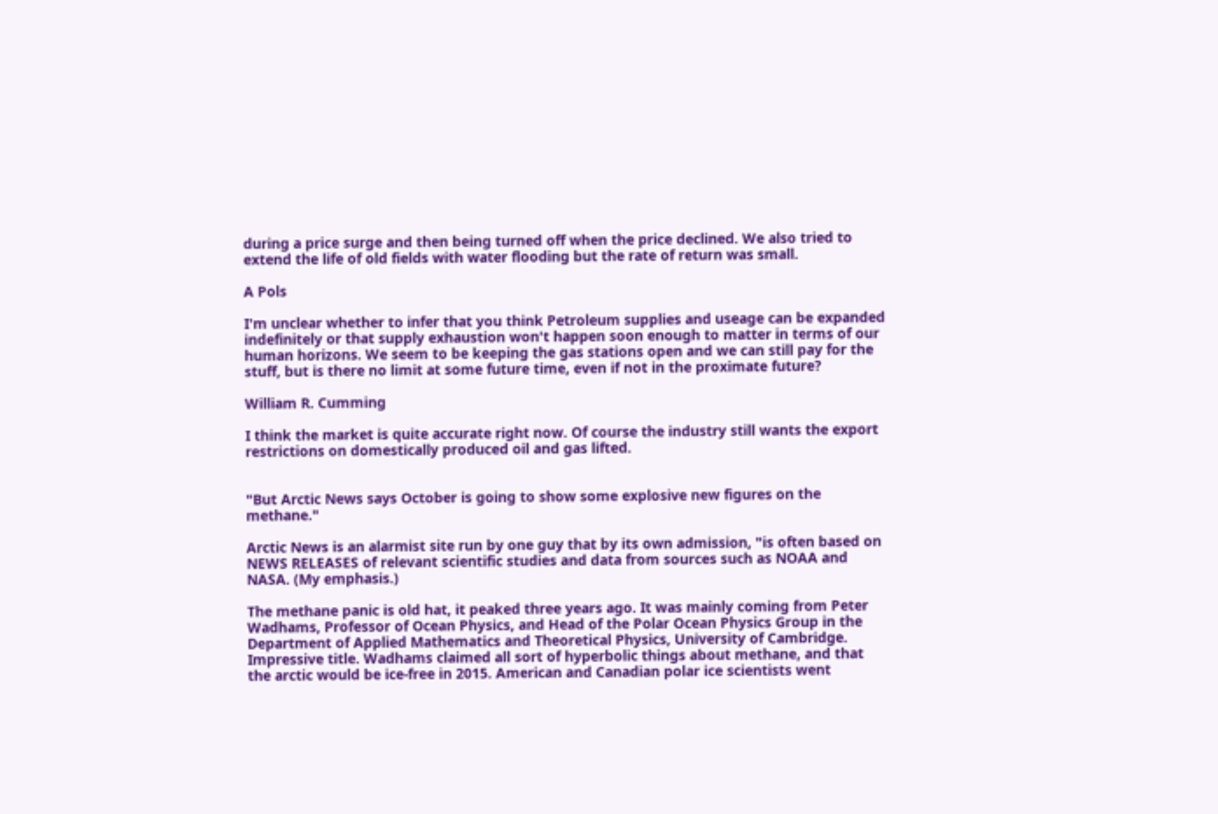during a price surge and then being turned off when the price declined. We also tried to extend the life of old fields with water flooding but the rate of return was small.

A Pols

I'm unclear whether to infer that you think Petroleum supplies and useage can be expanded indefinitely or that supply exhaustion won't happen soon enough to matter in terms of our human horizons. We seem to be keeping the gas stations open and we can still pay for the stuff, but is there no limit at some future time, even if not in the proximate future?

William R. Cumming

I think the market is quite accurate right now. Of course the industry still wants the export restrictions on domestically produced oil and gas lifted.


"But Arctic News says October is going to show some explosive new figures on the methane."

Arctic News is an alarmist site run by one guy that by its own admission, "is often based on NEWS RELEASES of relevant scientific studies and data from sources such as NOAA and NASA. (My emphasis.)

The methane panic is old hat, it peaked three years ago. It was mainly coming from Peter Wadhams, Professor of Ocean Physics, and Head of the Polar Ocean Physics Group in the Department of Applied Mathematics and Theoretical Physics, University of Cambridge. Impressive title. Wadhams claimed all sort of hyperbolic things about methane, and that the arctic would be ice-free in 2015. American and Canadian polar ice scientists went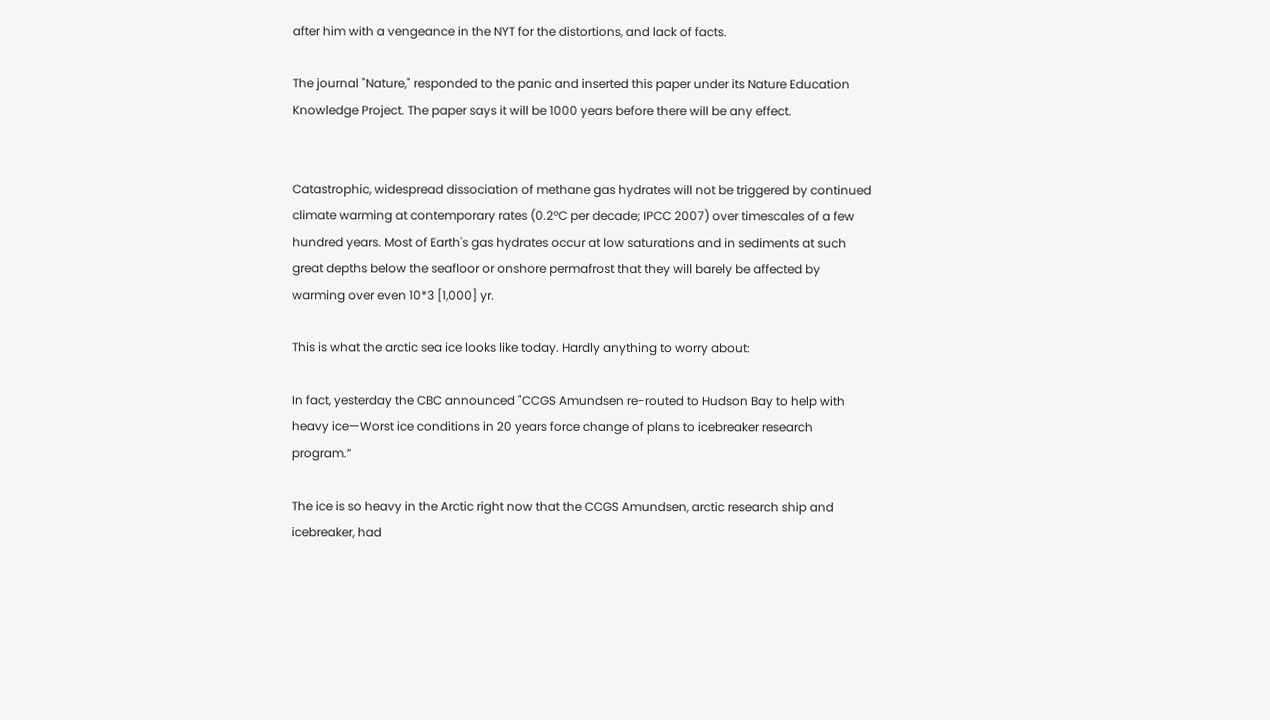after him with a vengeance in the NYT for the distortions, and lack of facts.

The journal "Nature," responded to the panic and inserted this paper under its Nature Education Knowledge Project. The paper says it will be 1000 years before there will be any effect.


Catastrophic, widespread dissociation of methane gas hydrates will not be triggered by continued climate warming at contemporary rates (0.2ºC per decade; IPCC 2007) over timescales of a few hundred years. Most of Earth's gas hydrates occur at low saturations and in sediments at such great depths below the seafloor or onshore permafrost that they will barely be affected by warming over even 10*3 [1,000] yr.

This is what the arctic sea ice looks like today. Hardly anything to worry about:

In fact, yesterday the CBC announced "CCGS Amundsen re-routed to Hudson Bay to help with heavy ice—Worst ice conditions in 20 years force change of plans to icebreaker research program.”

The ice is so heavy in the Arctic right now that the CCGS Amundsen, arctic research ship and icebreaker, had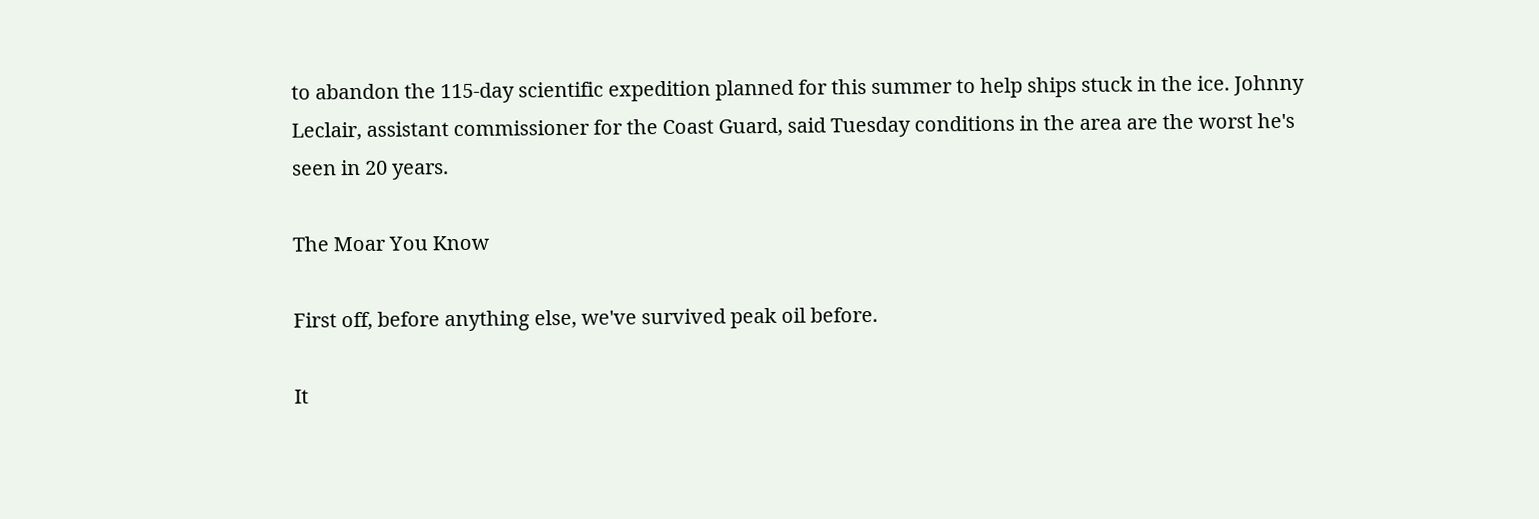to abandon the 115-day scientific expedition planned for this summer to help ships stuck in the ice. Johnny Leclair, assistant commissioner for the Coast Guard, said Tuesday conditions in the area are the worst he's seen in 20 years.

The Moar You Know

First off, before anything else, we've survived peak oil before.

It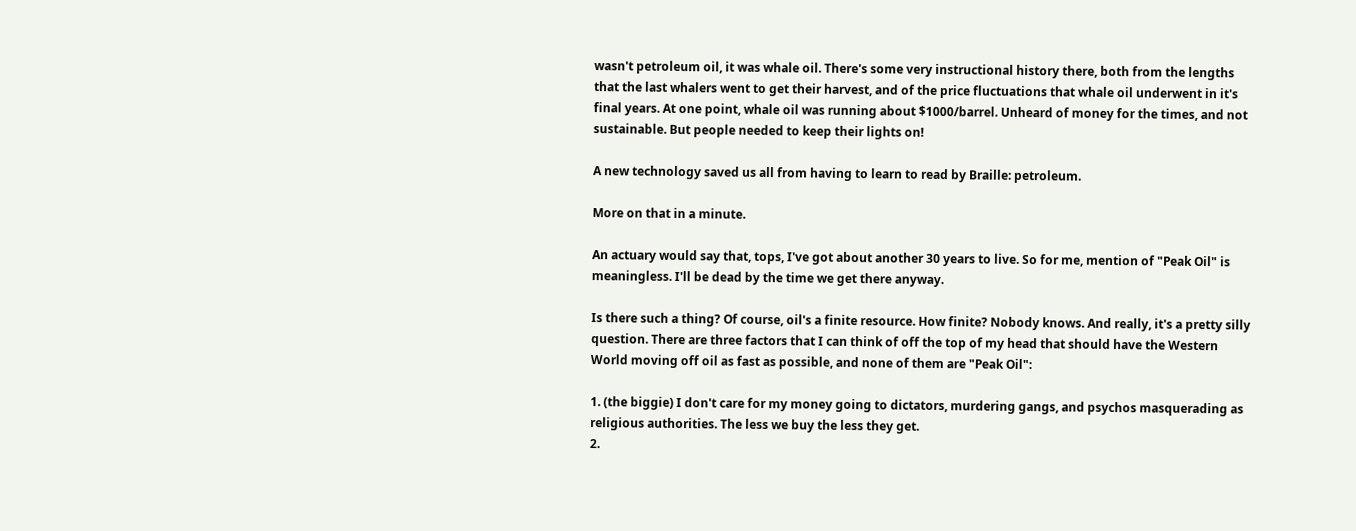wasn't petroleum oil, it was whale oil. There's some very instructional history there, both from the lengths that the last whalers went to get their harvest, and of the price fluctuations that whale oil underwent in it's final years. At one point, whale oil was running about $1000/barrel. Unheard of money for the times, and not sustainable. But people needed to keep their lights on!

A new technology saved us all from having to learn to read by Braille: petroleum.

More on that in a minute.

An actuary would say that, tops, I've got about another 30 years to live. So for me, mention of "Peak Oil" is meaningless. I'll be dead by the time we get there anyway.

Is there such a thing? Of course, oil's a finite resource. How finite? Nobody knows. And really, it's a pretty silly question. There are three factors that I can think of off the top of my head that should have the Western World moving off oil as fast as possible, and none of them are "Peak Oil":

1. (the biggie) I don't care for my money going to dictators, murdering gangs, and psychos masquerading as religious authorities. The less we buy the less they get.
2.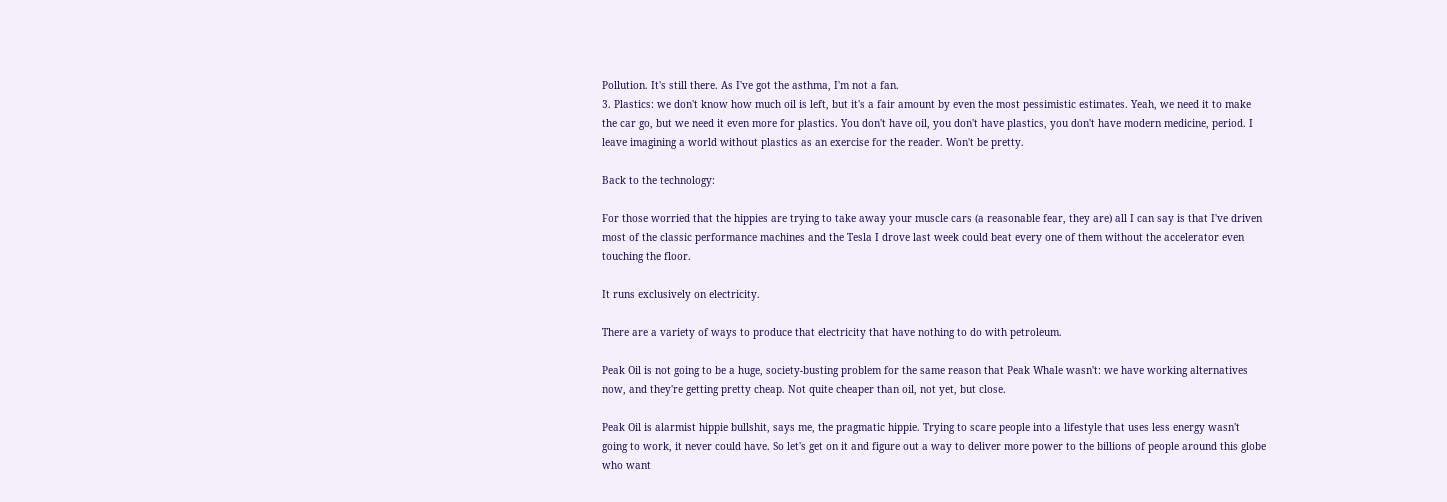Pollution. It's still there. As I've got the asthma, I'm not a fan.
3. Plastics: we don't know how much oil is left, but it's a fair amount by even the most pessimistic estimates. Yeah, we need it to make the car go, but we need it even more for plastics. You don't have oil, you don't have plastics, you don't have modern medicine, period. I leave imagining a world without plastics as an exercise for the reader. Won't be pretty.

Back to the technology:

For those worried that the hippies are trying to take away your muscle cars (a reasonable fear, they are) all I can say is that I've driven most of the classic performance machines and the Tesla I drove last week could beat every one of them without the accelerator even touching the floor.

It runs exclusively on electricity.

There are a variety of ways to produce that electricity that have nothing to do with petroleum.

Peak Oil is not going to be a huge, society-busting problem for the same reason that Peak Whale wasn't: we have working alternatives now, and they're getting pretty cheap. Not quite cheaper than oil, not yet, but close.

Peak Oil is alarmist hippie bullshit, says me, the pragmatic hippie. Trying to scare people into a lifestyle that uses less energy wasn't going to work, it never could have. So let's get on it and figure out a way to deliver more power to the billions of people around this globe who want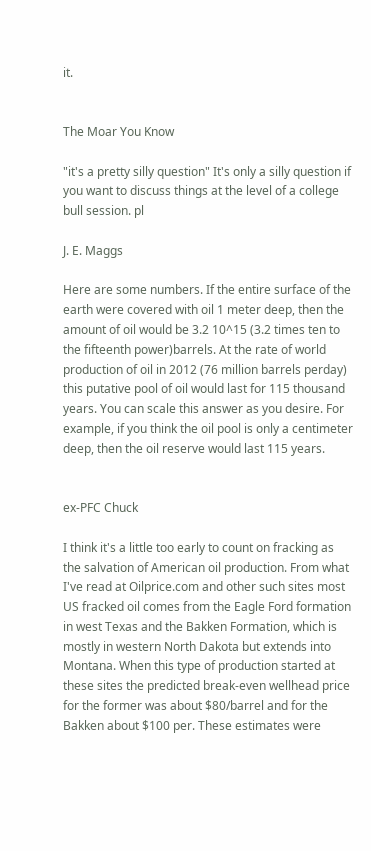it.


The Moar You Know

"it's a pretty silly question" It's only a silly question if you want to discuss things at the level of a college bull session. pl

J. E. Maggs

Here are some numbers. If the entire surface of the earth were covered with oil 1 meter deep, then the amount of oil would be 3.2 10^15 (3.2 times ten to the fifteenth power)barrels. At the rate of world production of oil in 2012 (76 million barrels perday) this putative pool of oil would last for 115 thousand years. You can scale this answer as you desire. For example, if you think the oil pool is only a centimeter deep, then the oil reserve would last 115 years.


ex-PFC Chuck

I think it's a little too early to count on fracking as the salvation of American oil production. From what I've read at Oilprice.com and other such sites most US fracked oil comes from the Eagle Ford formation in west Texas and the Bakken Formation, which is mostly in western North Dakota but extends into Montana. When this type of production started at these sites the predicted break-even wellhead price for the former was about $80/barrel and for the Bakken about $100 per. These estimates were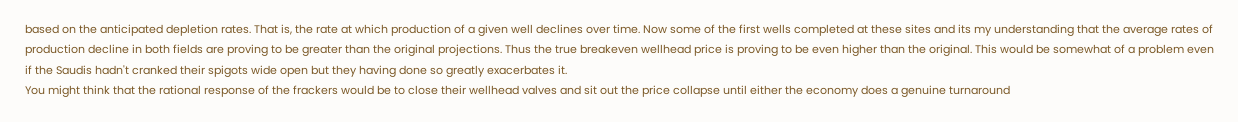based on the anticipated depletion rates. That is, the rate at which production of a given well declines over time. Now some of the first wells completed at these sites and its my understanding that the average rates of production decline in both fields are proving to be greater than the original projections. Thus the true breakeven wellhead price is proving to be even higher than the original. This would be somewhat of a problem even if the Saudis hadn't cranked their spigots wide open but they having done so greatly exacerbates it.
You might think that the rational response of the frackers would be to close their wellhead valves and sit out the price collapse until either the economy does a genuine turnaround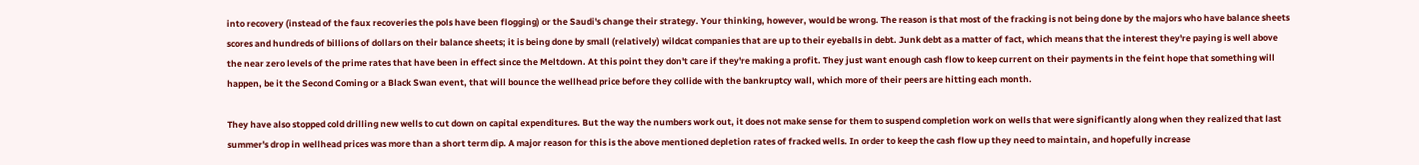into recovery (instead of the faux recoveries the pols have been flogging) or the Saudi's change their strategy. Your thinking, however, would be wrong. The reason is that most of the fracking is not being done by the majors who have balance sheets scores and hundreds of billions of dollars on their balance sheets; it is being done by small (relatively) wildcat companies that are up to their eyeballs in debt. Junk debt as a matter of fact, which means that the interest they're paying is well above the near zero levels of the prime rates that have been in effect since the Meltdown. At this point they don't care if they're making a profit. They just want enough cash flow to keep current on their payments in the feint hope that something will happen, be it the Second Coming or a Black Swan event, that will bounce the wellhead price before they collide with the bankruptcy wall, which more of their peers are hitting each month.

They have also stopped cold drilling new wells to cut down on capital expenditures. But the way the numbers work out, it does not make sense for them to suspend completion work on wells that were significantly along when they realized that last summer's drop in wellhead prices was more than a short term dip. A major reason for this is the above mentioned depletion rates of fracked wells. In order to keep the cash flow up they need to maintain, and hopefully increase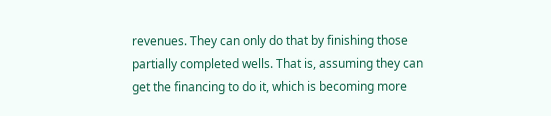revenues. They can only do that by finishing those partially completed wells. That is, assuming they can get the financing to do it, which is becoming more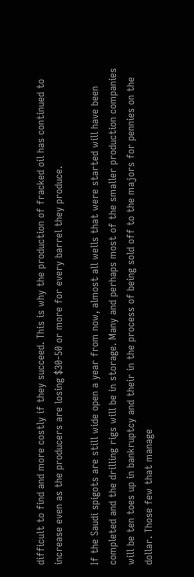difficult to find and more costly if they succeed. This is why the production of fracked oil has continued to increase even as the producers are losing $30-50 or more for every barrel they produce.

If the Saudi spigots are still wide open a year from now, almost all wells that were started will have been completed and the drilling rigs will be in storage. Many and perhaps most of the smaller production companies will be ten toes up in bankruptcy and their in the process of being sold off to the majors for pennies on the dollar. Those few that manage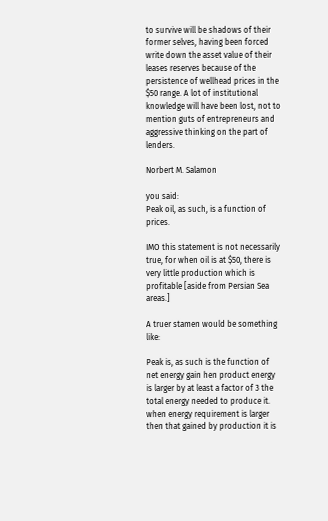to survive will be shadows of their former selves, having been forced write down the asset value of their leases reserves because of the persistence of wellhead prices in the $50 range. A lot of institutional knowledge will have been lost, not to mention guts of entrepreneurs and aggressive thinking on the part of lenders.

Norbert M. Salamon

you said:
Peak oil, as such, is a function of prices.

IMO this statement is not necessarily true, for when oil is at $50, there is very little production which is profitable [aside from Persian Sea areas.]

A truer stamen would be something like:

Peak is, as such is the function of net energy gain hen product energy is larger by at least a factor of 3 the total energy needed to produce it. when energy requirement is larger then that gained by production it is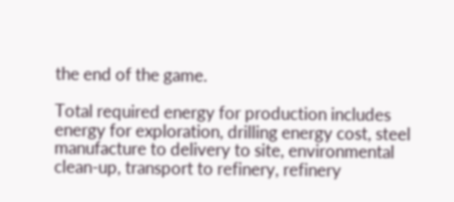the end of the game.

Total required energy for production includes energy for exploration, drilling energy cost, steel manufacture to delivery to site, environmental clean-up, transport to refinery, refinery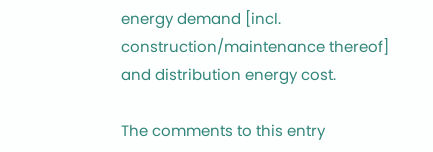energy demand [incl. construction/maintenance thereof] and distribution energy cost.

The comments to this entry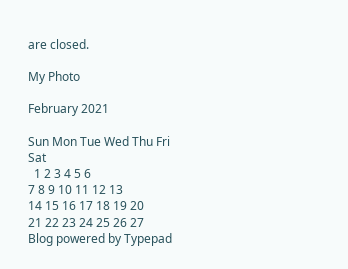are closed.

My Photo

February 2021

Sun Mon Tue Wed Thu Fri Sat
  1 2 3 4 5 6
7 8 9 10 11 12 13
14 15 16 17 18 19 20
21 22 23 24 25 26 27
Blog powered by Typepad